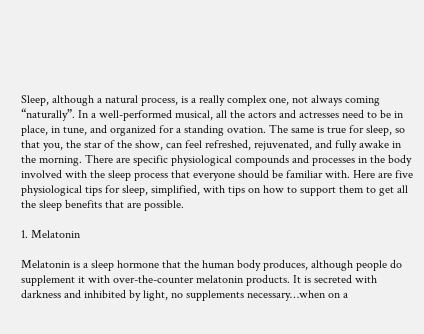Sleep, although a natural process, is a really complex one, not always coming “naturally”. In a well-performed musical, all the actors and actresses need to be in place, in tune, and organized for a standing ovation. The same is true for sleep, so that you, the star of the show, can feel refreshed, rejuvenated, and fully awake in the morning. There are specific physiological compounds and processes in the body involved with the sleep process that everyone should be familiar with. Here are five physiological tips for sleep, simplified, with tips on how to support them to get all the sleep benefits that are possible.

1. Melatonin

Melatonin is a sleep hormone that the human body produces, although people do supplement it with over-the-counter melatonin products. It is secreted with darkness and inhibited by light, no supplements necessary…when on a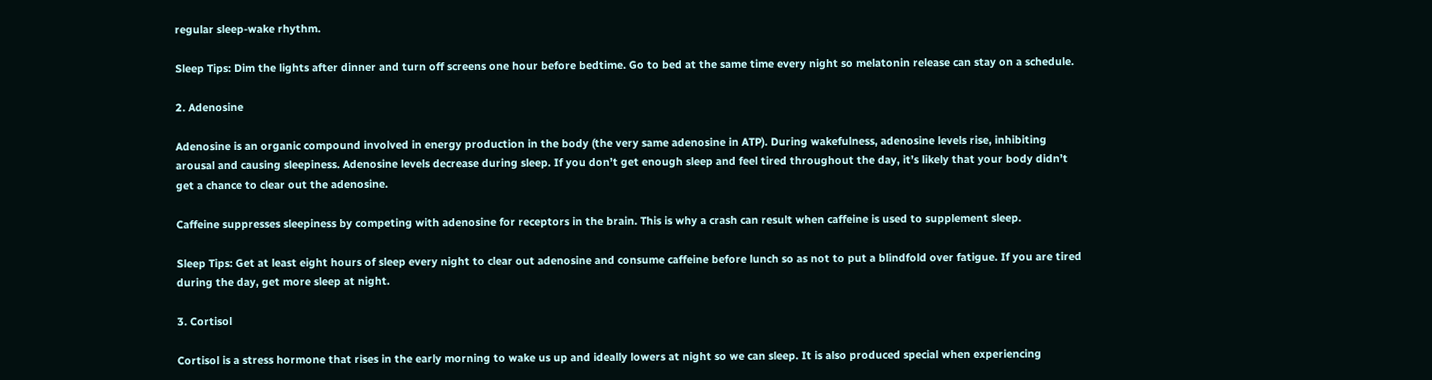regular sleep-wake rhythm.

Sleep Tips: Dim the lights after dinner and turn off screens one hour before bedtime. Go to bed at the same time every night so melatonin release can stay on a schedule.

2. Adenosine

Adenosine is an organic compound involved in energy production in the body (the very same adenosine in ATP). During wakefulness, adenosine levels rise, inhibiting arousal and causing sleepiness. Adenosine levels decrease during sleep. If you don’t get enough sleep and feel tired throughout the day, it’s likely that your body didn’t get a chance to clear out the adenosine.

Caffeine suppresses sleepiness by competing with adenosine for receptors in the brain. This is why a crash can result when caffeine is used to supplement sleep.

Sleep Tips: Get at least eight hours of sleep every night to clear out adenosine and consume caffeine before lunch so as not to put a blindfold over fatigue. If you are tired during the day, get more sleep at night.

3. Cortisol

Cortisol is a stress hormone that rises in the early morning to wake us up and ideally lowers at night so we can sleep. It is also produced special when experiencing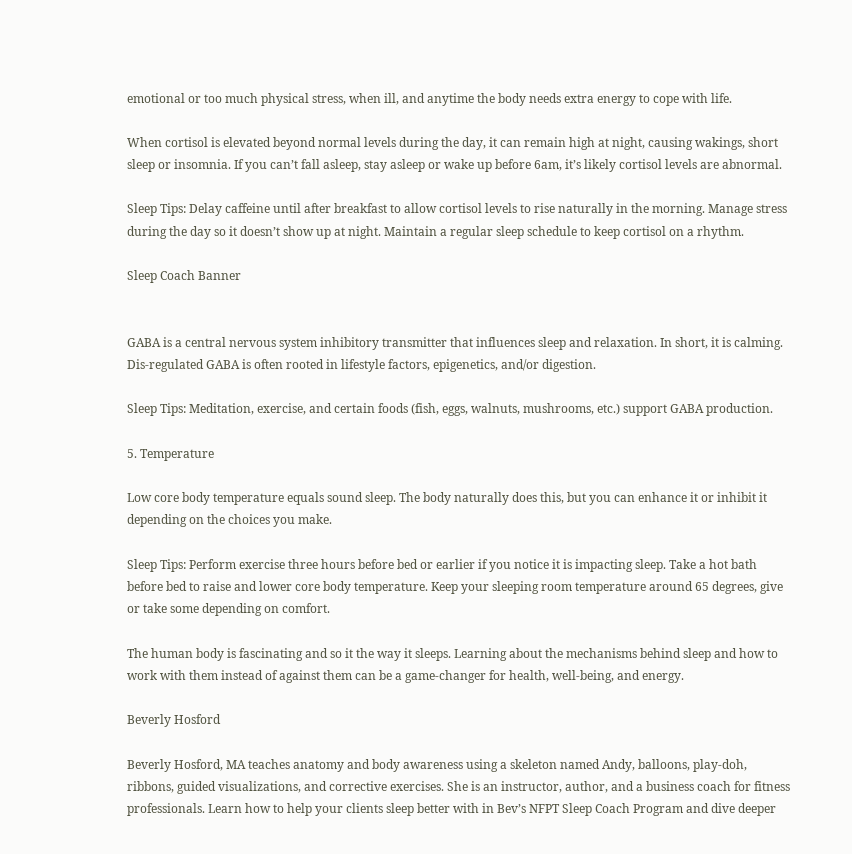emotional or too much physical stress, when ill, and anytime the body needs extra energy to cope with life.

When cortisol is elevated beyond normal levels during the day, it can remain high at night, causing wakings, short sleep or insomnia. If you can’t fall asleep, stay asleep or wake up before 6am, it’s likely cortisol levels are abnormal.

Sleep Tips: Delay caffeine until after breakfast to allow cortisol levels to rise naturally in the morning. Manage stress during the day so it doesn’t show up at night. Maintain a regular sleep schedule to keep cortisol on a rhythm.

Sleep Coach Banner


GABA is a central nervous system inhibitory transmitter that influences sleep and relaxation. In short, it is calming. Dis-regulated GABA is often rooted in lifestyle factors, epigenetics, and/or digestion.

Sleep Tips: Meditation, exercise, and certain foods (fish, eggs, walnuts, mushrooms, etc.) support GABA production.

5. Temperature

Low core body temperature equals sound sleep. The body naturally does this, but you can enhance it or inhibit it depending on the choices you make.

Sleep Tips: Perform exercise three hours before bed or earlier if you notice it is impacting sleep. Take a hot bath before bed to raise and lower core body temperature. Keep your sleeping room temperature around 65 degrees, give or take some depending on comfort.

The human body is fascinating and so it the way it sleeps. Learning about the mechanisms behind sleep and how to work with them instead of against them can be a game-changer for health, well-being, and energy.

Beverly Hosford

Beverly Hosford, MA teaches anatomy and body awareness using a skeleton named Andy, balloons, play-doh, ribbons, guided visualizations, and corrective exercises. She is an instructor, author, and a business coach for fitness professionals. Learn how to help your clients sleep better with in Bev’s NFPT Sleep Coach Program and dive deeper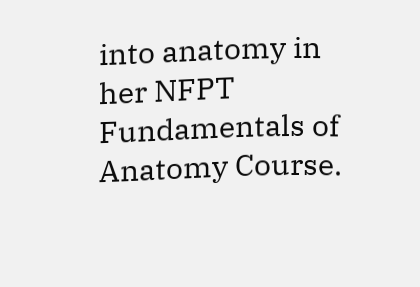into anatomy in her NFPT Fundamentals of Anatomy Course.